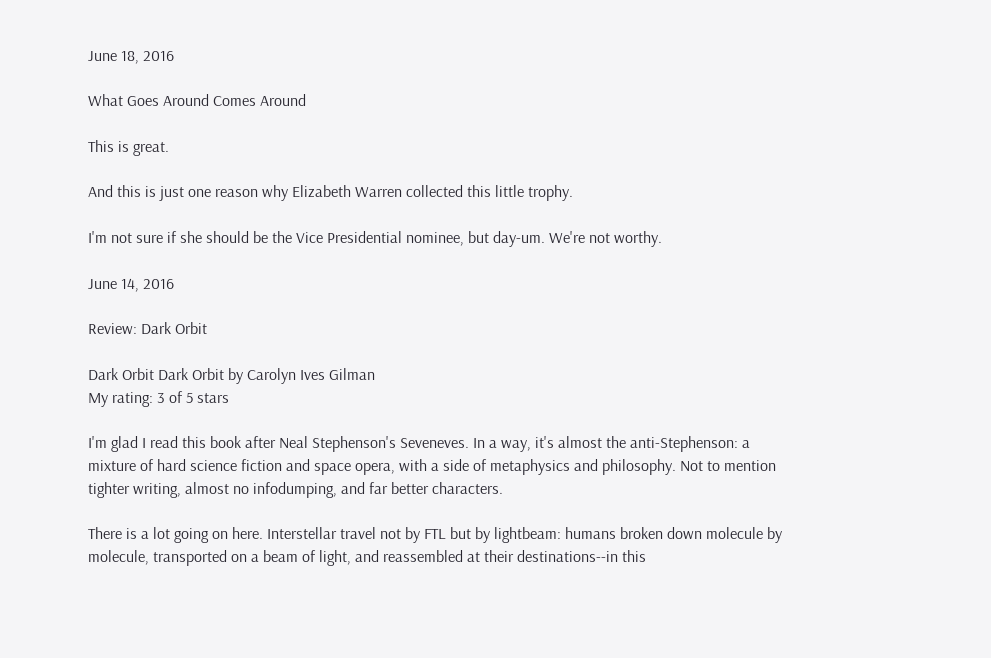June 18, 2016

What Goes Around Comes Around

This is great.

And this is just one reason why Elizabeth Warren collected this little trophy.

I'm not sure if she should be the Vice Presidential nominee, but day-um. We're not worthy.

June 14, 2016

Review: Dark Orbit

Dark Orbit Dark Orbit by Carolyn Ives Gilman
My rating: 3 of 5 stars

I'm glad I read this book after Neal Stephenson's Seveneves. In a way, it's almost the anti-Stephenson: a mixture of hard science fiction and space opera, with a side of metaphysics and philosophy. Not to mention tighter writing, almost no infodumping, and far better characters.

There is a lot going on here. Interstellar travel not by FTL but by lightbeam: humans broken down molecule by molecule, transported on a beam of light, and reassembled at their destinations--in this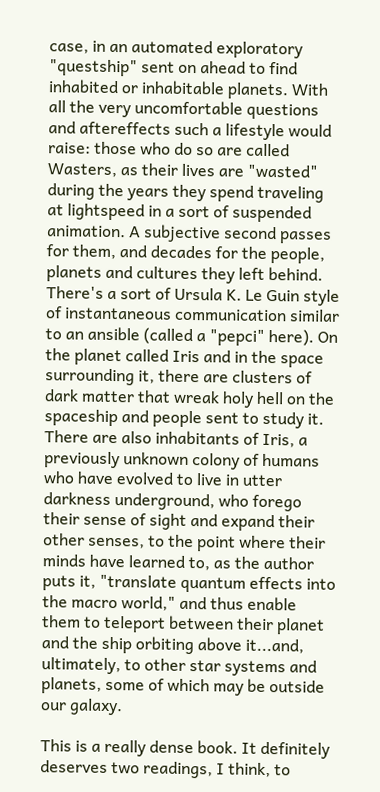case, in an automated exploratory "questship" sent on ahead to find inhabited or inhabitable planets. With all the very uncomfortable questions and aftereffects such a lifestyle would raise: those who do so are called Wasters, as their lives are "wasted" during the years they spend traveling at lightspeed in a sort of suspended animation. A subjective second passes for them, and decades for the people, planets and cultures they left behind. There's a sort of Ursula K. Le Guin style of instantaneous communication similar to an ansible (called a "pepci" here). On the planet called Iris and in the space surrounding it, there are clusters of dark matter that wreak holy hell on the spaceship and people sent to study it. There are also inhabitants of Iris, a previously unknown colony of humans who have evolved to live in utter darkness underground, who forego their sense of sight and expand their other senses, to the point where their minds have learned to, as the author puts it, "translate quantum effects into the macro world," and thus enable them to teleport between their planet and the ship orbiting above it...and, ultimately, to other star systems and planets, some of which may be outside our galaxy.

This is a really dense book. It definitely deserves two readings, I think, to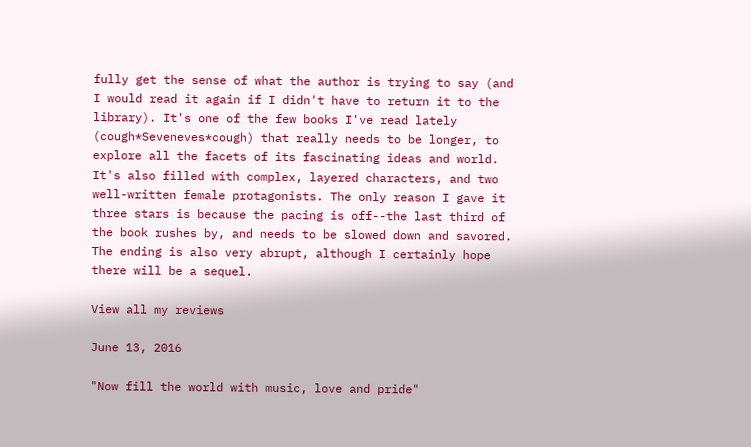fully get the sense of what the author is trying to say (and I would read it again if I didn't have to return it to the library). It's one of the few books I've read lately (cough*Seveneves*cough) that really needs to be longer, to explore all the facets of its fascinating ideas and world. It's also filled with complex, layered characters, and two well-written female protagonists. The only reason I gave it three stars is because the pacing is off--the last third of the book rushes by, and needs to be slowed down and savored. The ending is also very abrupt, although I certainly hope there will be a sequel.

View all my reviews

June 13, 2016

"Now fill the world with music, love and pride"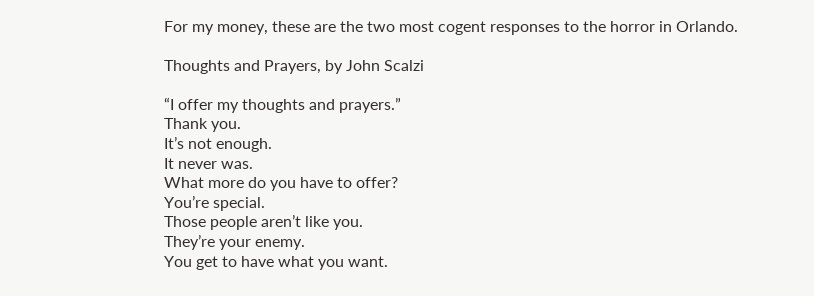For my money, these are the two most cogent responses to the horror in Orlando.

Thoughts and Prayers, by John Scalzi

“I offer my thoughts and prayers.”
Thank you.
It’s not enough.
It never was.
What more do you have to offer?
You’re special.
Those people aren’t like you.
They’re your enemy.
You get to have what you want.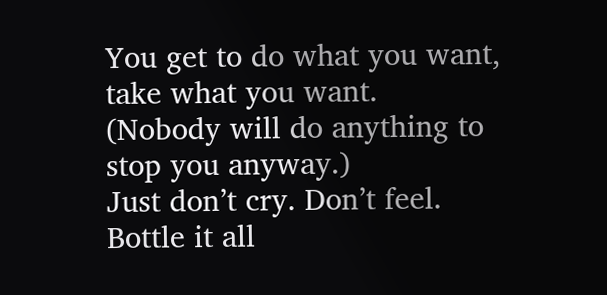You get to do what you want, take what you want.
(Nobody will do anything to stop you anyway.)
Just don’t cry. Don’t feel. Bottle it all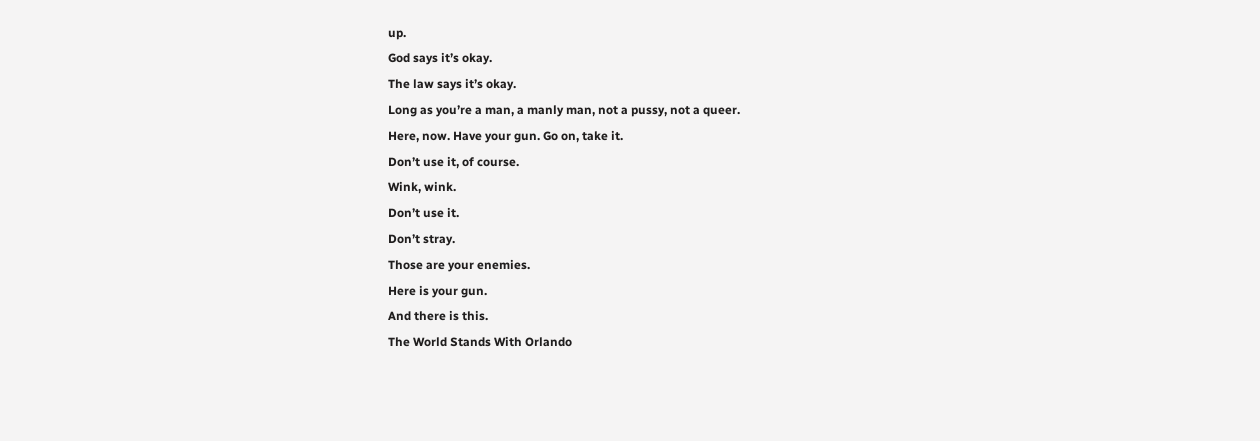up.
God says it’s okay.
The law says it’s okay.
Long as you’re a man, a manly man, not a pussy, not a queer.
Here, now. Have your gun. Go on, take it.
Don’t use it, of course.
Wink, wink.
Don’t use it.
Don’t stray.
Those are your enemies.
Here is your gun.
And there is this.
The World Stands With Orlando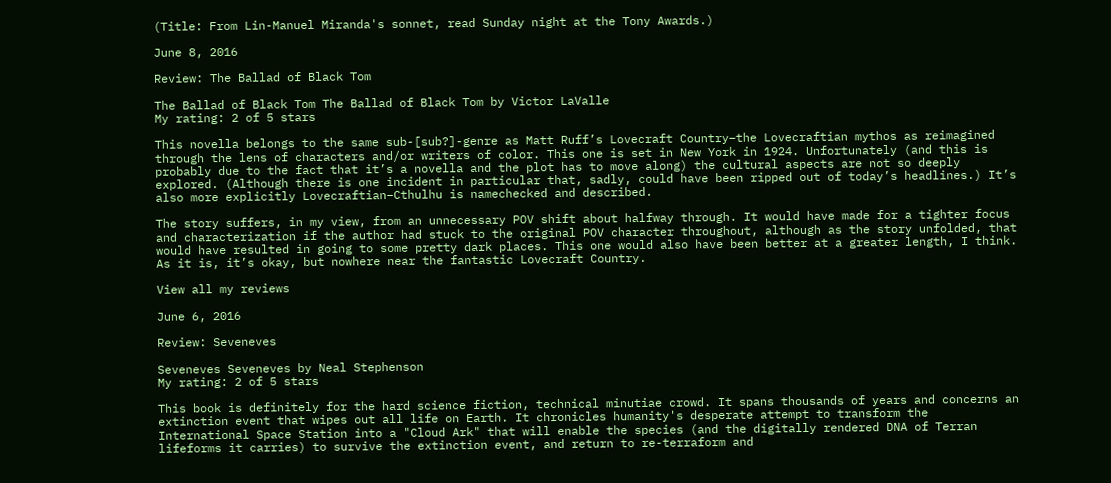(Title: From Lin-Manuel Miranda's sonnet, read Sunday night at the Tony Awards.)

June 8, 2016

Review: The Ballad of Black Tom

The Ballad of Black Tom The Ballad of Black Tom by Victor LaValle
My rating: 2 of 5 stars

This novella belongs to the same sub-[sub?]-genre as Matt Ruff’s Lovecraft Country–the Lovecraftian mythos as reimagined through the lens of characters and/or writers of color. This one is set in New York in 1924. Unfortunately (and this is probably due to the fact that it’s a novella and the plot has to move along) the cultural aspects are not so deeply explored. (Although there is one incident in particular that, sadly, could have been ripped out of today’s headlines.) It’s also more explicitly Lovecraftian–Cthulhu is namechecked and described.

The story suffers, in my view, from an unnecessary POV shift about halfway through. It would have made for a tighter focus and characterization if the author had stuck to the original POV character throughout, although as the story unfolded, that would have resulted in going to some pretty dark places. This one would also have been better at a greater length, I think. As it is, it’s okay, but nowhere near the fantastic Lovecraft Country.

View all my reviews

June 6, 2016

Review: Seveneves

Seveneves Seveneves by Neal Stephenson
My rating: 2 of 5 stars

This book is definitely for the hard science fiction, technical minutiae crowd. It spans thousands of years and concerns an extinction event that wipes out all life on Earth. It chronicles humanity's desperate attempt to transform the International Space Station into a "Cloud Ark" that will enable the species (and the digitally rendered DNA of Terran lifeforms it carries) to survive the extinction event, and return to re-terraform and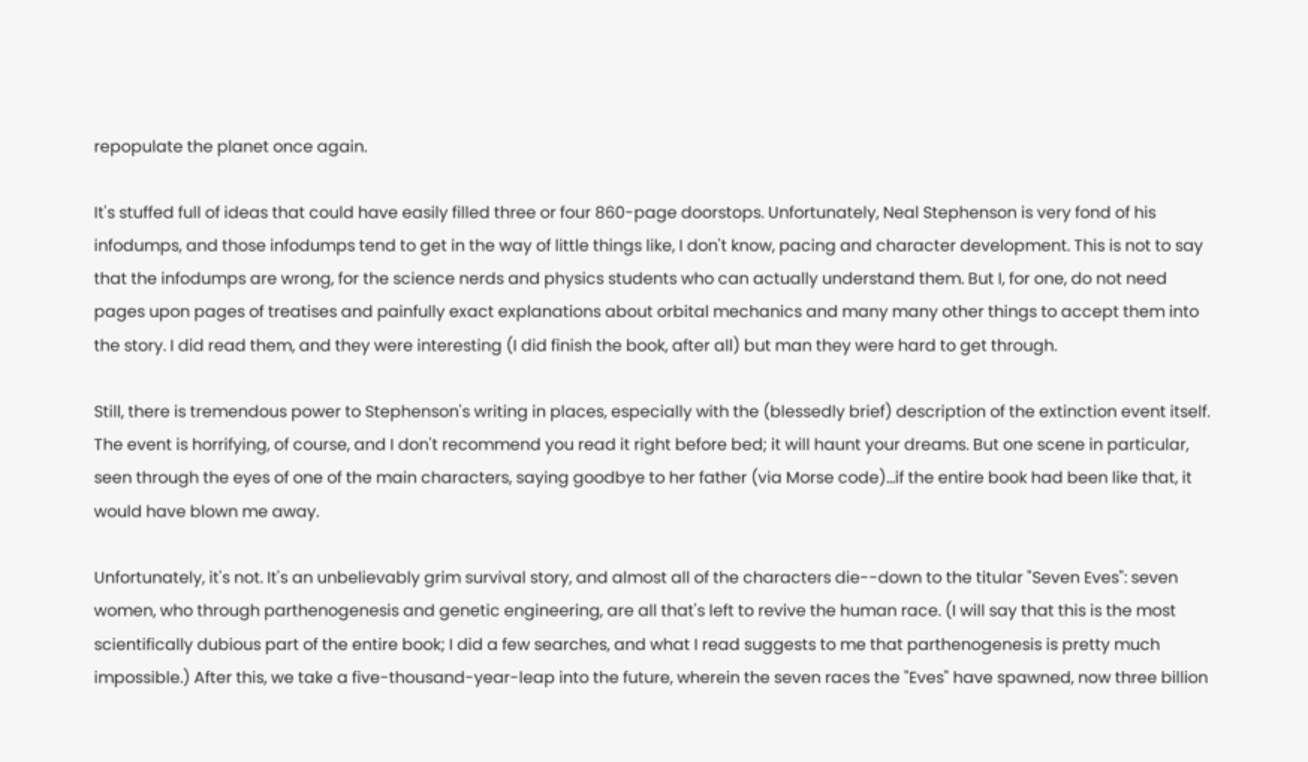repopulate the planet once again.

It's stuffed full of ideas that could have easily filled three or four 860-page doorstops. Unfortunately, Neal Stephenson is very fond of his infodumps, and those infodumps tend to get in the way of little things like, I don't know, pacing and character development. This is not to say that the infodumps are wrong, for the science nerds and physics students who can actually understand them. But I, for one, do not need pages upon pages of treatises and painfully exact explanations about orbital mechanics and many many other things to accept them into the story. I did read them, and they were interesting (I did finish the book, after all) but man they were hard to get through.

Still, there is tremendous power to Stephenson's writing in places, especially with the (blessedly brief) description of the extinction event itself. The event is horrifying, of course, and I don't recommend you read it right before bed; it will haunt your dreams. But one scene in particular, seen through the eyes of one of the main characters, saying goodbye to her father (via Morse code)...if the entire book had been like that, it would have blown me away.

Unfortunately, it's not. It's an unbelievably grim survival story, and almost all of the characters die--down to the titular "Seven Eves": seven women, who through parthenogenesis and genetic engineering, are all that's left to revive the human race. (I will say that this is the most scientifically dubious part of the entire book; I did a few searches, and what I read suggests to me that parthenogenesis is pretty much impossible.) After this, we take a five-thousand-year-leap into the future, wherein the seven races the "Eves" have spawned, now three billion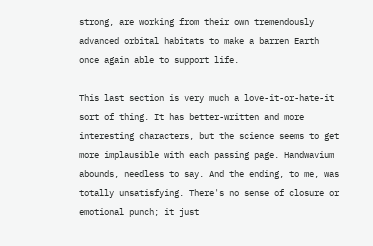strong, are working from their own tremendously advanced orbital habitats to make a barren Earth once again able to support life.

This last section is very much a love-it-or-hate-it sort of thing. It has better-written and more interesting characters, but the science seems to get more implausible with each passing page. Handwavium abounds, needless to say. And the ending, to me, was totally unsatisfying. There's no sense of closure or emotional punch; it just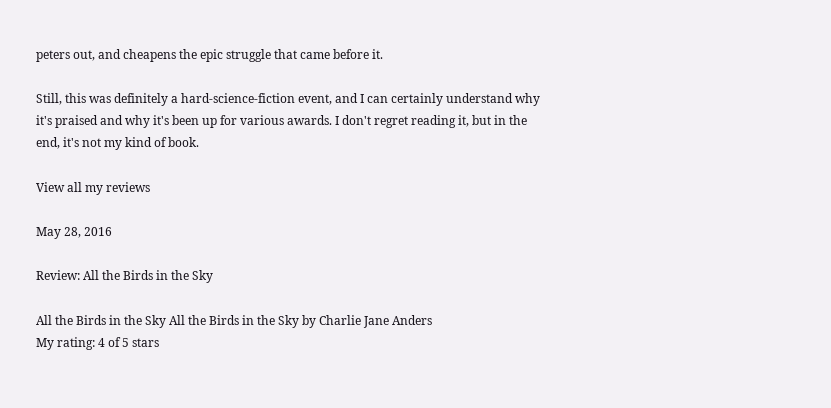peters out, and cheapens the epic struggle that came before it.

Still, this was definitely a hard-science-fiction event, and I can certainly understand why it's praised and why it's been up for various awards. I don't regret reading it, but in the end, it's not my kind of book.

View all my reviews

May 28, 2016

Review: All the Birds in the Sky

All the Birds in the Sky All the Birds in the Sky by Charlie Jane Anders
My rating: 4 of 5 stars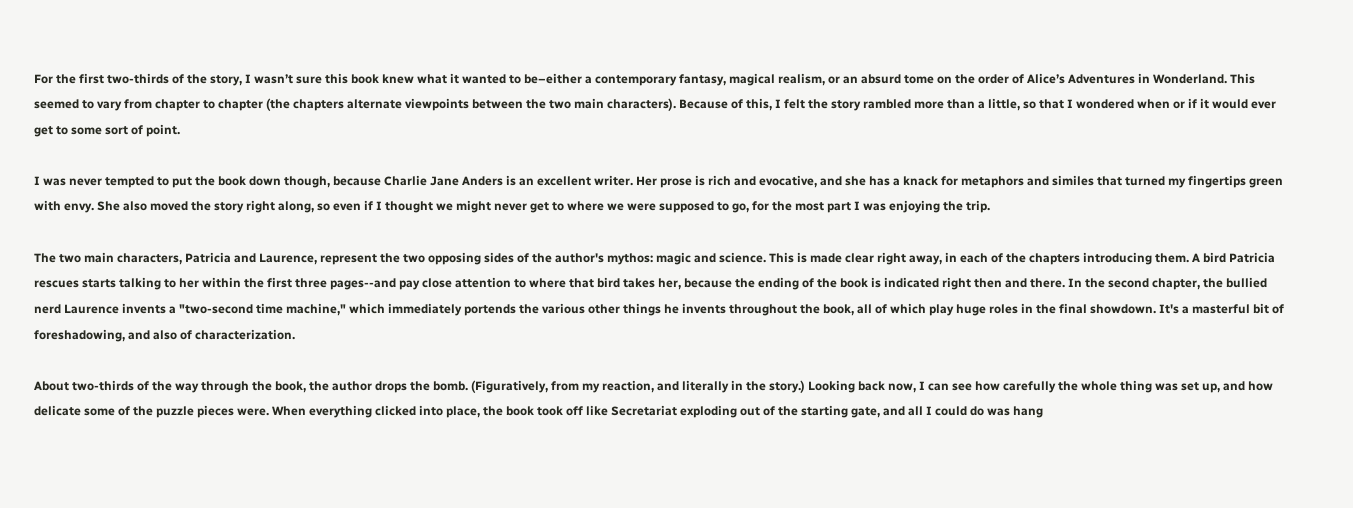For the first two-thirds of the story, I wasn’t sure this book knew what it wanted to be–either a contemporary fantasy, magical realism, or an absurd tome on the order of Alice’s Adventures in Wonderland. This seemed to vary from chapter to chapter (the chapters alternate viewpoints between the two main characters). Because of this, I felt the story rambled more than a little, so that I wondered when or if it would ever get to some sort of point.

I was never tempted to put the book down though, because Charlie Jane Anders is an excellent writer. Her prose is rich and evocative, and she has a knack for metaphors and similes that turned my fingertips green with envy. She also moved the story right along, so even if I thought we might never get to where we were supposed to go, for the most part I was enjoying the trip.

The two main characters, Patricia and Laurence, represent the two opposing sides of the author's mythos: magic and science. This is made clear right away, in each of the chapters introducing them. A bird Patricia rescues starts talking to her within the first three pages--and pay close attention to where that bird takes her, because the ending of the book is indicated right then and there. In the second chapter, the bullied nerd Laurence invents a "two-second time machine," which immediately portends the various other things he invents throughout the book, all of which play huge roles in the final showdown. It's a masterful bit of foreshadowing, and also of characterization.

About two-thirds of the way through the book, the author drops the bomb. (Figuratively, from my reaction, and literally in the story.) Looking back now, I can see how carefully the whole thing was set up, and how delicate some of the puzzle pieces were. When everything clicked into place, the book took off like Secretariat exploding out of the starting gate, and all I could do was hang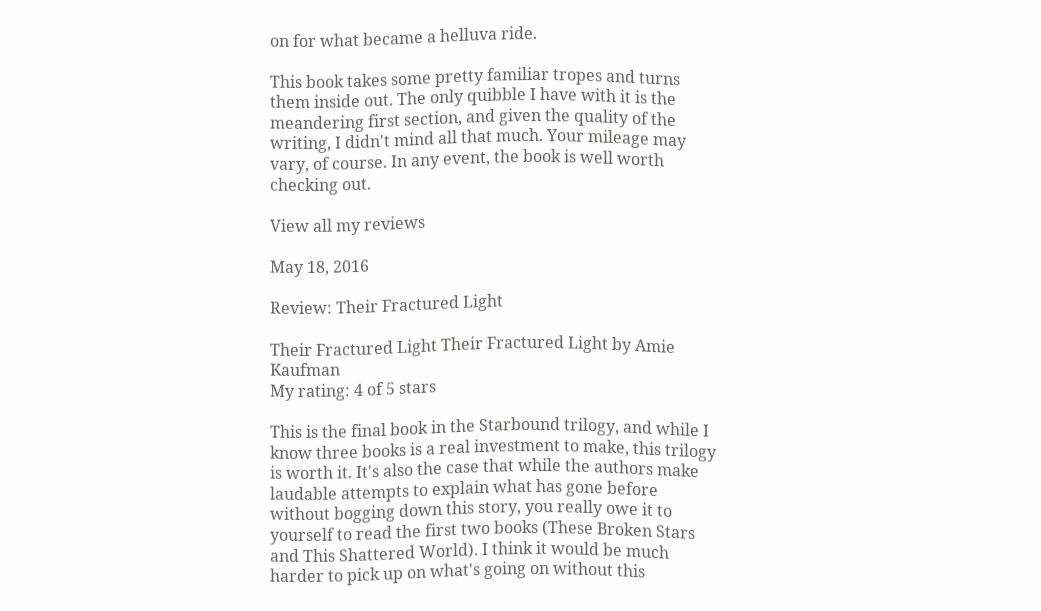on for what became a helluva ride.

This book takes some pretty familiar tropes and turns them inside out. The only quibble I have with it is the meandering first section, and given the quality of the writing, I didn't mind all that much. Your mileage may vary, of course. In any event, the book is well worth checking out.

View all my reviews

May 18, 2016

Review: Their Fractured Light

Their Fractured Light Their Fractured Light by Amie Kaufman
My rating: 4 of 5 stars

This is the final book in the Starbound trilogy, and while I know three books is a real investment to make, this trilogy is worth it. It's also the case that while the authors make laudable attempts to explain what has gone before without bogging down this story, you really owe it to yourself to read the first two books (These Broken Stars and This Shattered World). I think it would be much harder to pick up on what's going on without this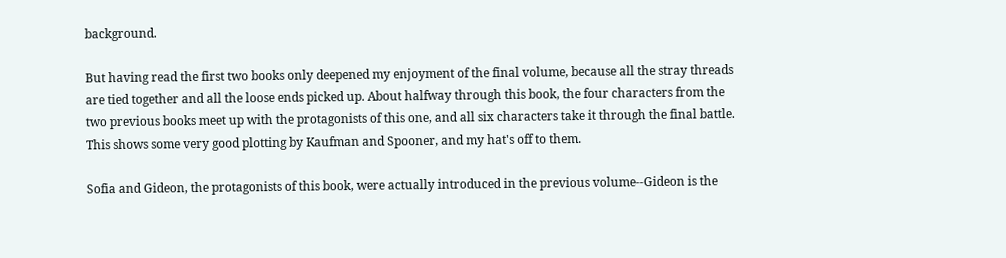background.

But having read the first two books only deepened my enjoyment of the final volume, because all the stray threads are tied together and all the loose ends picked up. About halfway through this book, the four characters from the two previous books meet up with the protagonists of this one, and all six characters take it through the final battle. This shows some very good plotting by Kaufman and Spooner, and my hat's off to them.

Sofia and Gideon, the protagonists of this book, were actually introduced in the previous volume--Gideon is the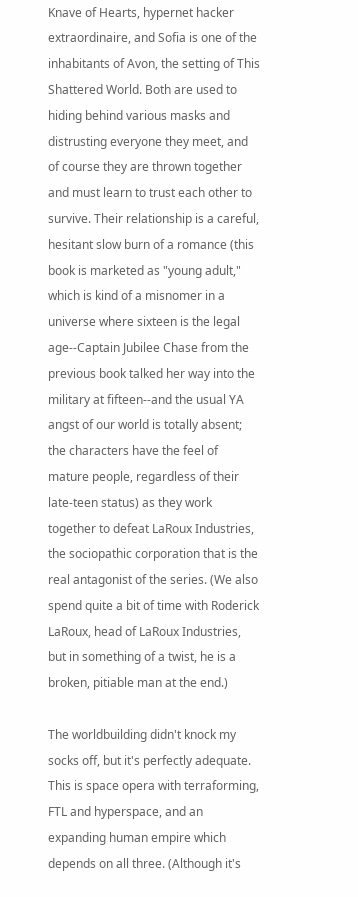Knave of Hearts, hypernet hacker extraordinaire, and Sofia is one of the inhabitants of Avon, the setting of This Shattered World. Both are used to hiding behind various masks and distrusting everyone they meet, and of course they are thrown together and must learn to trust each other to survive. Their relationship is a careful, hesitant slow burn of a romance (this book is marketed as "young adult," which is kind of a misnomer in a universe where sixteen is the legal age--Captain Jubilee Chase from the previous book talked her way into the military at fifteen--and the usual YA angst of our world is totally absent; the characters have the feel of mature people, regardless of their late-teen status) as they work together to defeat LaRoux Industries, the sociopathic corporation that is the real antagonist of the series. (We also spend quite a bit of time with Roderick LaRoux, head of LaRoux Industries, but in something of a twist, he is a broken, pitiable man at the end.)

The worldbuilding didn't knock my socks off, but it's perfectly adequate. This is space opera with terraforming, FTL and hyperspace, and an expanding human empire which depends on all three. (Although it's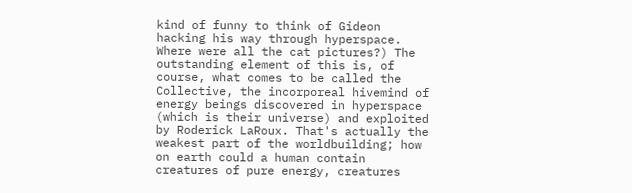kind of funny to think of Gideon hacking his way through hyperspace. Where were all the cat pictures?) The outstanding element of this is, of course, what comes to be called the Collective, the incorporeal hivemind of energy beings discovered in hyperspace (which is their universe) and exploited by Roderick LaRoux. That's actually the weakest part of the worldbuilding; how on earth could a human contain creatures of pure energy, creatures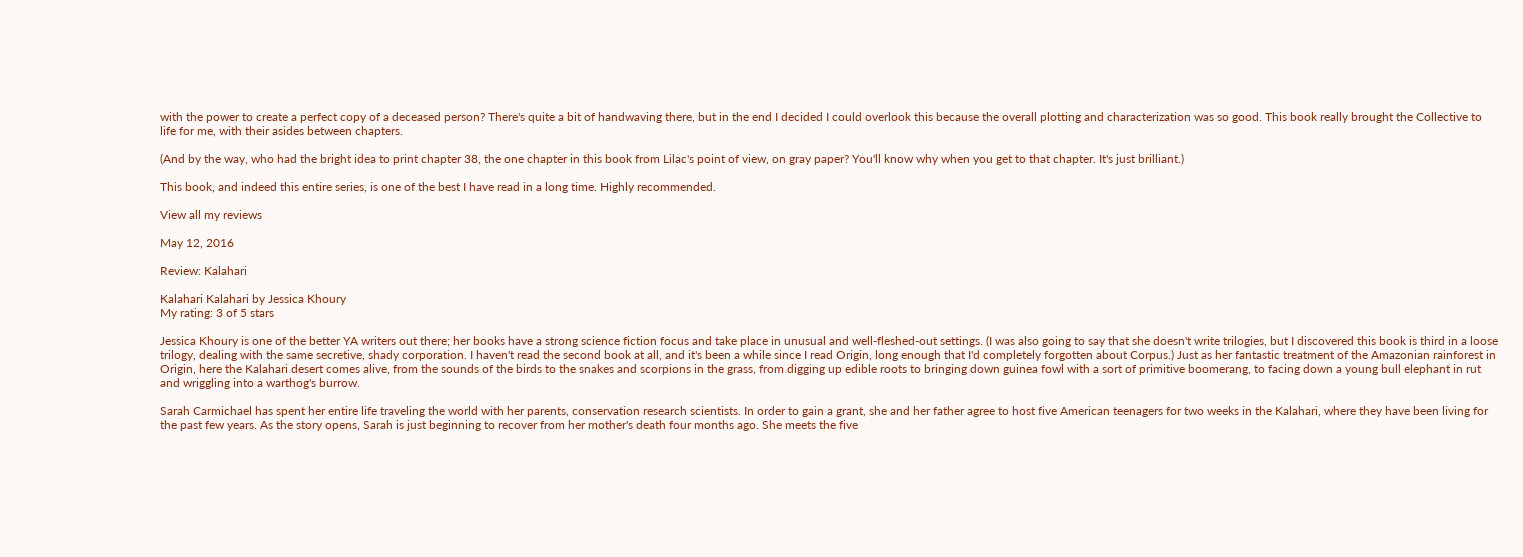with the power to create a perfect copy of a deceased person? There's quite a bit of handwaving there, but in the end I decided I could overlook this because the overall plotting and characterization was so good. This book really brought the Collective to life for me, with their asides between chapters.

(And by the way, who had the bright idea to print chapter 38, the one chapter in this book from Lilac's point of view, on gray paper? You'll know why when you get to that chapter. It's just brilliant.)

This book, and indeed this entire series, is one of the best I have read in a long time. Highly recommended.

View all my reviews

May 12, 2016

Review: Kalahari

Kalahari Kalahari by Jessica Khoury
My rating: 3 of 5 stars

Jessica Khoury is one of the better YA writers out there; her books have a strong science fiction focus and take place in unusual and well-fleshed-out settings. (I was also going to say that she doesn't write trilogies, but I discovered this book is third in a loose trilogy, dealing with the same secretive, shady corporation. I haven't read the second book at all, and it's been a while since I read Origin, long enough that I'd completely forgotten about Corpus.) Just as her fantastic treatment of the Amazonian rainforest in Origin, here the Kalahari desert comes alive, from the sounds of the birds to the snakes and scorpions in the grass, from digging up edible roots to bringing down guinea fowl with a sort of primitive boomerang, to facing down a young bull elephant in rut and wriggling into a warthog's burrow.

Sarah Carmichael has spent her entire life traveling the world with her parents, conservation research scientists. In order to gain a grant, she and her father agree to host five American teenagers for two weeks in the Kalahari, where they have been living for the past few years. As the story opens, Sarah is just beginning to recover from her mother's death four months ago. She meets the five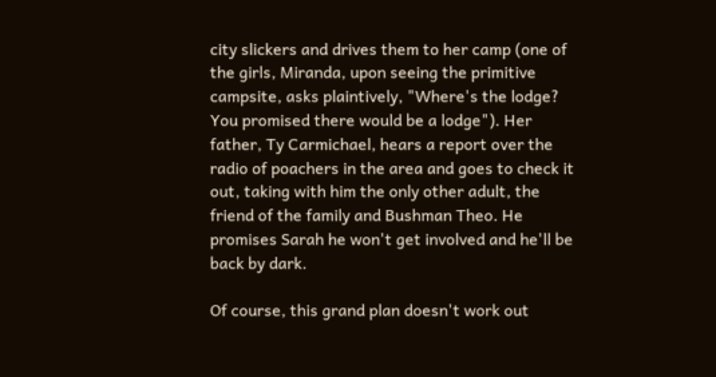city slickers and drives them to her camp (one of the girls, Miranda, upon seeing the primitive campsite, asks plaintively, "Where's the lodge? You promised there would be a lodge"). Her father, Ty Carmichael, hears a report over the radio of poachers in the area and goes to check it out, taking with him the only other adult, the friend of the family and Bushman Theo. He promises Sarah he won't get involved and he'll be back by dark.

Of course, this grand plan doesn't work out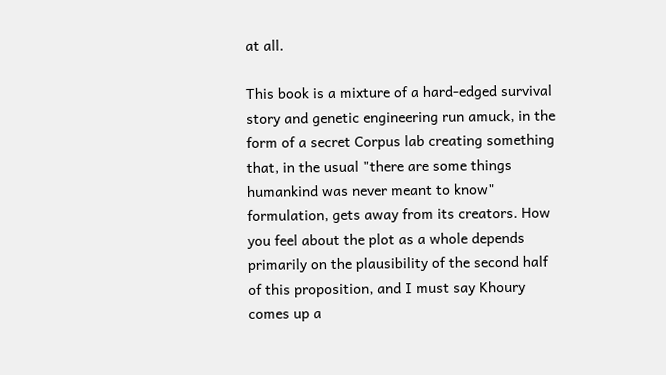at all.

This book is a mixture of a hard-edged survival story and genetic engineering run amuck, in the form of a secret Corpus lab creating something that, in the usual "there are some things humankind was never meant to know" formulation, gets away from its creators. How you feel about the plot as a whole depends primarily on the plausibility of the second half of this proposition, and I must say Khoury comes up a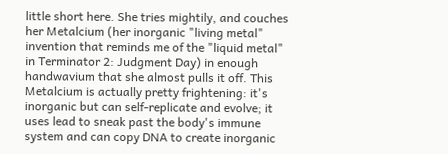little short here. She tries mightily, and couches her Metalcium (her inorganic "living metal" invention that reminds me of the "liquid metal" in Terminator 2: Judgment Day) in enough handwavium that she almost pulls it off. This Metalcium is actually pretty frightening: it's inorganic but can self-replicate and evolve; it uses lead to sneak past the body's immune system and can copy DNA to create inorganic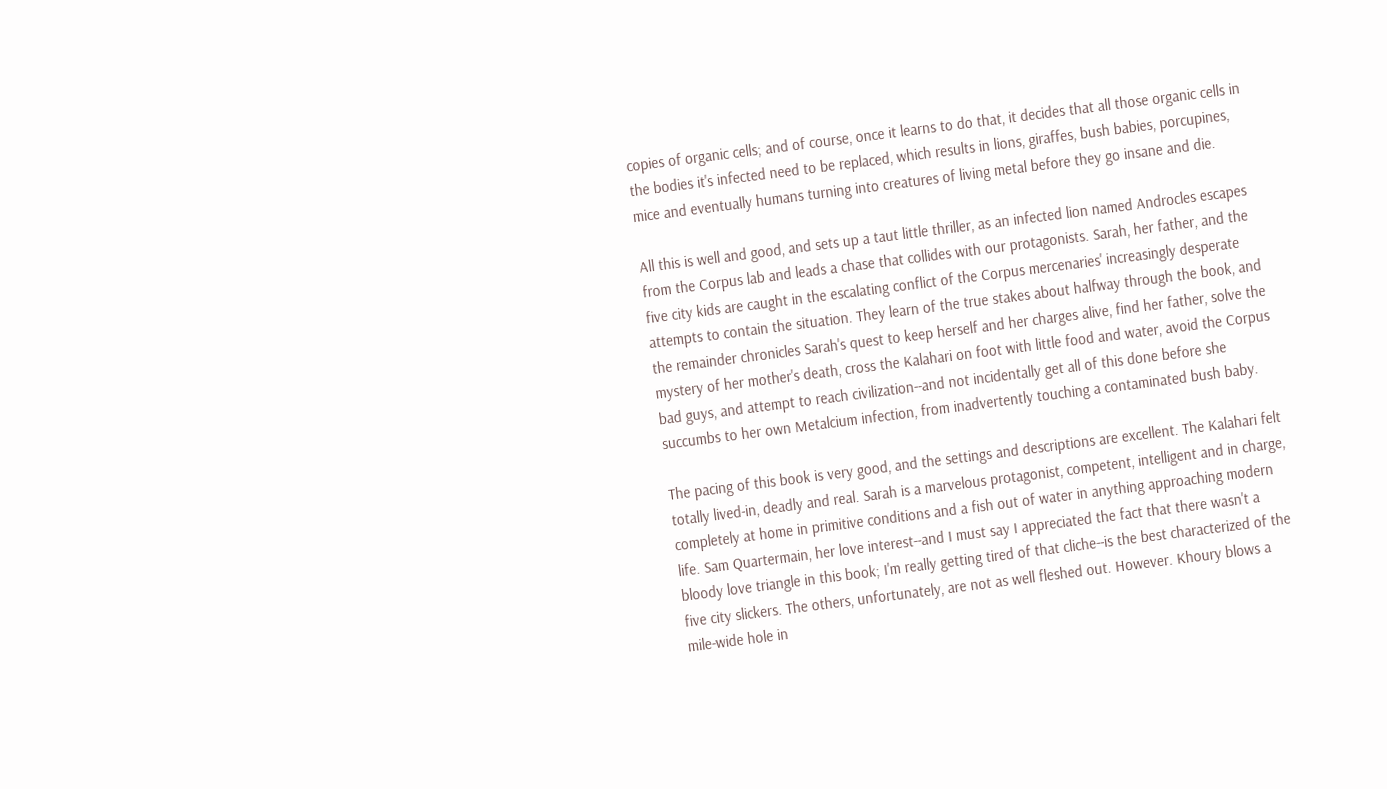copies of organic cells; and of course, once it learns to do that, it decides that all those organic cells in the bodies it's infected need to be replaced, which results in lions, giraffes, bush babies, porcupines, mice and eventually humans turning into creatures of living metal before they go insane and die.

All this is well and good, and sets up a taut little thriller, as an infected lion named Androcles escapes from the Corpus lab and leads a chase that collides with our protagonists. Sarah, her father, and the five city kids are caught in the escalating conflict of the Corpus mercenaries' increasingly desperate attempts to contain the situation. They learn of the true stakes about halfway through the book, and the remainder chronicles Sarah's quest to keep herself and her charges alive, find her father, solve the mystery of her mother's death, cross the Kalahari on foot with little food and water, avoid the Corpus bad guys, and attempt to reach civilization--and not incidentally get all of this done before she succumbs to her own Metalcium infection, from inadvertently touching a contaminated bush baby.

The pacing of this book is very good, and the settings and descriptions are excellent. The Kalahari felt totally lived-in, deadly and real. Sarah is a marvelous protagonist, competent, intelligent and in charge, completely at home in primitive conditions and a fish out of water in anything approaching modern life. Sam Quartermain, her love interest--and I must say I appreciated the fact that there wasn't a bloody love triangle in this book; I'm really getting tired of that cliche--is the best characterized of the five city slickers. The others, unfortunately, are not as well fleshed out. However. Khoury blows a mile-wide hole in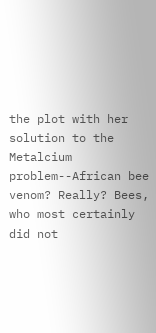the plot with her solution to the Metalcium problem--African bee venom? Really? Bees, who most certainly did not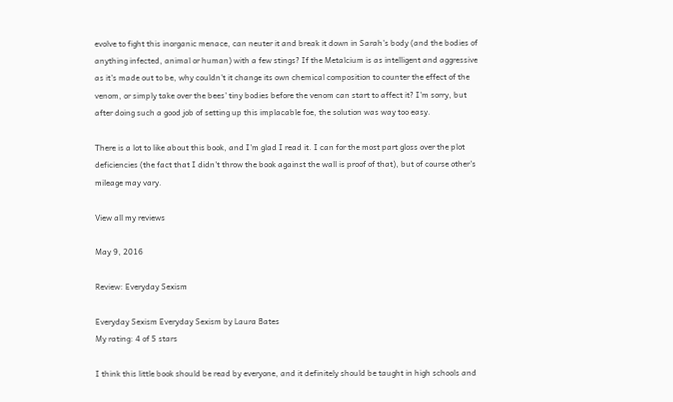evolve to fight this inorganic menace, can neuter it and break it down in Sarah's body (and the bodies of anything infected, animal or human) with a few stings? If the Metalcium is as intelligent and aggressive as it's made out to be, why couldn't it change its own chemical composition to counter the effect of the venom, or simply take over the bees' tiny bodies before the venom can start to affect it? I'm sorry, but after doing such a good job of setting up this implacable foe, the solution was way too easy.

There is a lot to like about this book, and I'm glad I read it. I can for the most part gloss over the plot deficiencies (the fact that I didn't throw the book against the wall is proof of that), but of course other's mileage may vary.

View all my reviews

May 9, 2016

Review: Everyday Sexism

Everyday Sexism Everyday Sexism by Laura Bates
My rating: 4 of 5 stars

I think this little book should be read by everyone, and it definitely should be taught in high schools and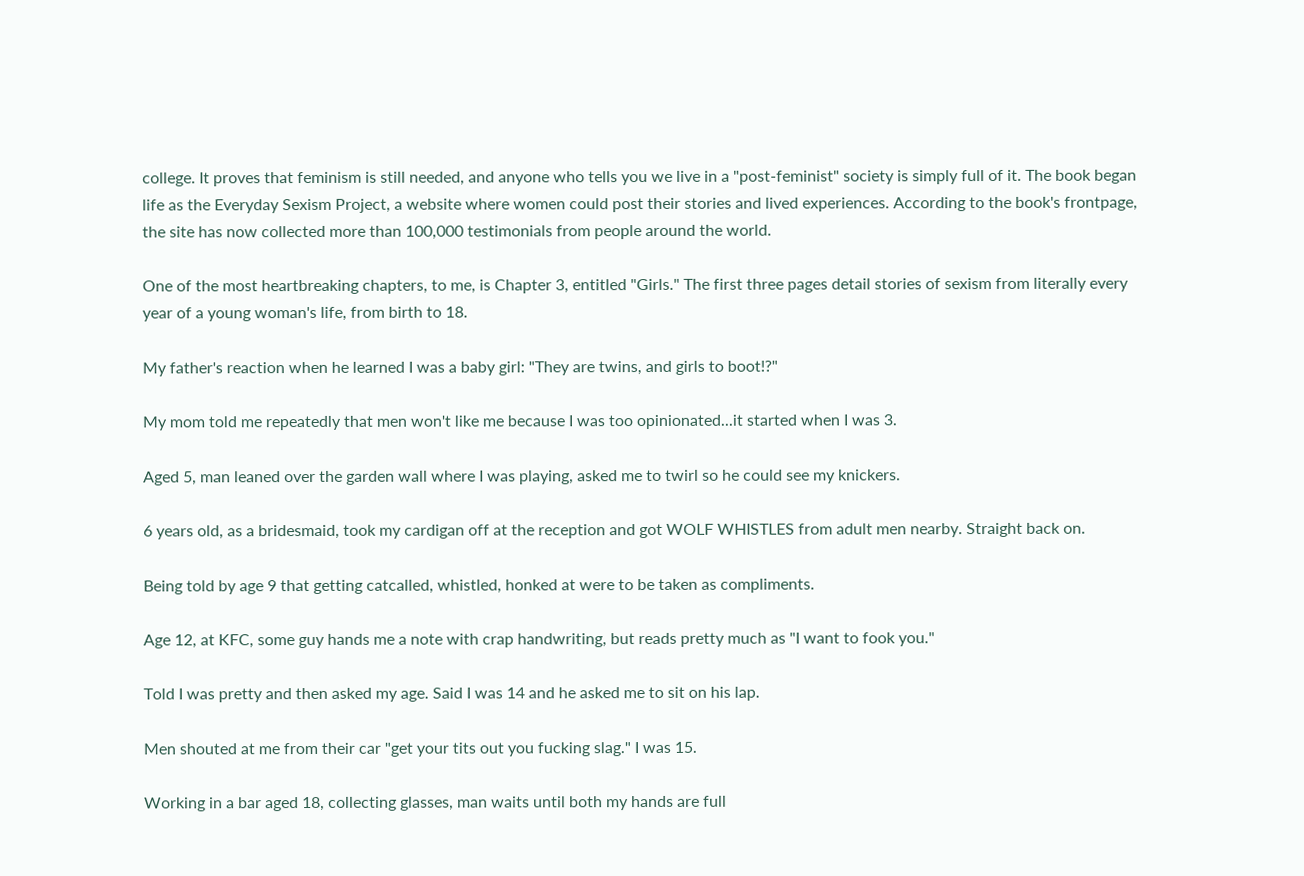college. It proves that feminism is still needed, and anyone who tells you we live in a "post-feminist" society is simply full of it. The book began life as the Everyday Sexism Project, a website where women could post their stories and lived experiences. According to the book's frontpage, the site has now collected more than 100,000 testimonials from people around the world.

One of the most heartbreaking chapters, to me, is Chapter 3, entitled "Girls." The first three pages detail stories of sexism from literally every year of a young woman's life, from birth to 18.

My father's reaction when he learned I was a baby girl: "They are twins, and girls to boot!?"

My mom told me repeatedly that men won't like me because I was too opinionated...it started when I was 3.

Aged 5, man leaned over the garden wall where I was playing, asked me to twirl so he could see my knickers.

6 years old, as a bridesmaid, took my cardigan off at the reception and got WOLF WHISTLES from adult men nearby. Straight back on.

Being told by age 9 that getting catcalled, whistled, honked at were to be taken as compliments.

Age 12, at KFC, some guy hands me a note with crap handwriting, but reads pretty much as "I want to fook you."

Told I was pretty and then asked my age. Said I was 14 and he asked me to sit on his lap.

Men shouted at me from their car "get your tits out you fucking slag." I was 15.

Working in a bar aged 18, collecting glasses, man waits until both my hands are full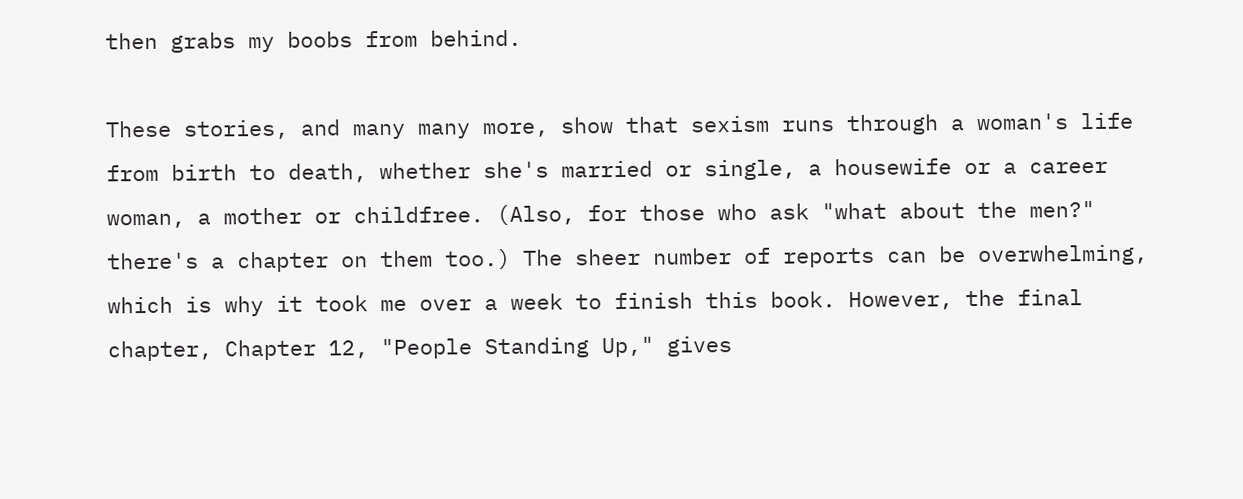then grabs my boobs from behind.

These stories, and many many more, show that sexism runs through a woman's life from birth to death, whether she's married or single, a housewife or a career woman, a mother or childfree. (Also, for those who ask "what about the men?" there's a chapter on them too.) The sheer number of reports can be overwhelming, which is why it took me over a week to finish this book. However, the final chapter, Chapter 12, "People Standing Up," gives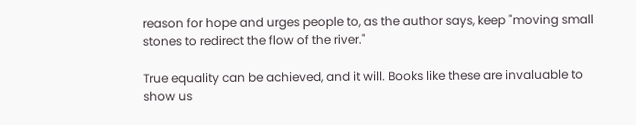reason for hope and urges people to, as the author says, keep "moving small stones to redirect the flow of the river."

True equality can be achieved, and it will. Books like these are invaluable to show us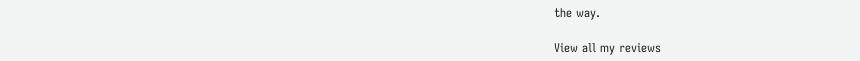the way.

View all my reviews